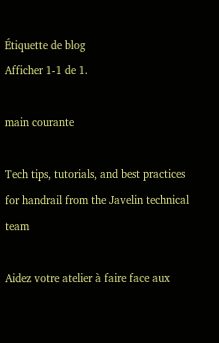Étiquette de blog
Afficher 1-1 de 1.

main courante

Tech tips, tutorials, and best practices for handrail from the Javelin technical team

Aidez votre atelier à faire face aux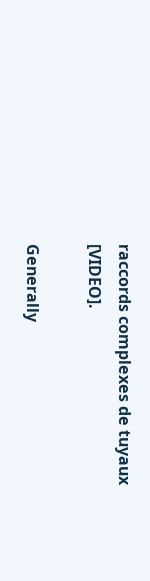raccords complexes de tuyaux [VIDEO].

Generally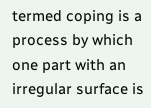termed coping is a process by which one part with an irregular surface is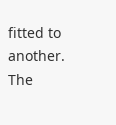fitted to another. The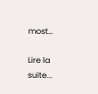most…

Lire la suite...